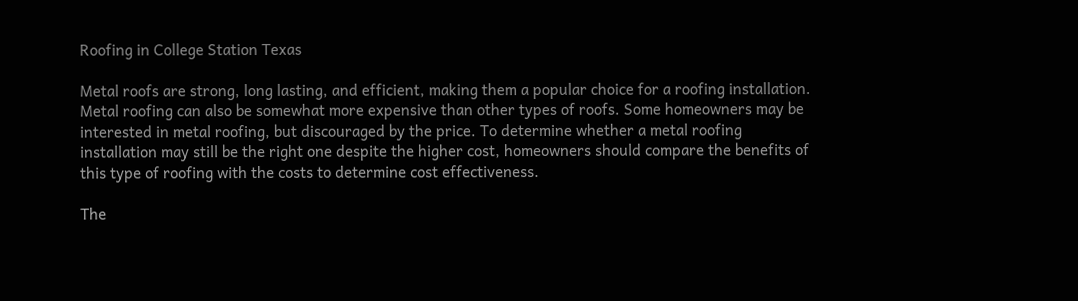Roofing in College Station Texas

Metal roofs are strong, long lasting, and efficient, making them a popular choice for a roofing installation. Metal roofing can also be somewhat more expensive than other types of roofs. Some homeowners may be interested in metal roofing, but discouraged by the price. To determine whether a metal roofing installation may still be the right one despite the higher cost, homeowners should compare the benefits of this type of roofing with the costs to determine cost effectiveness.

The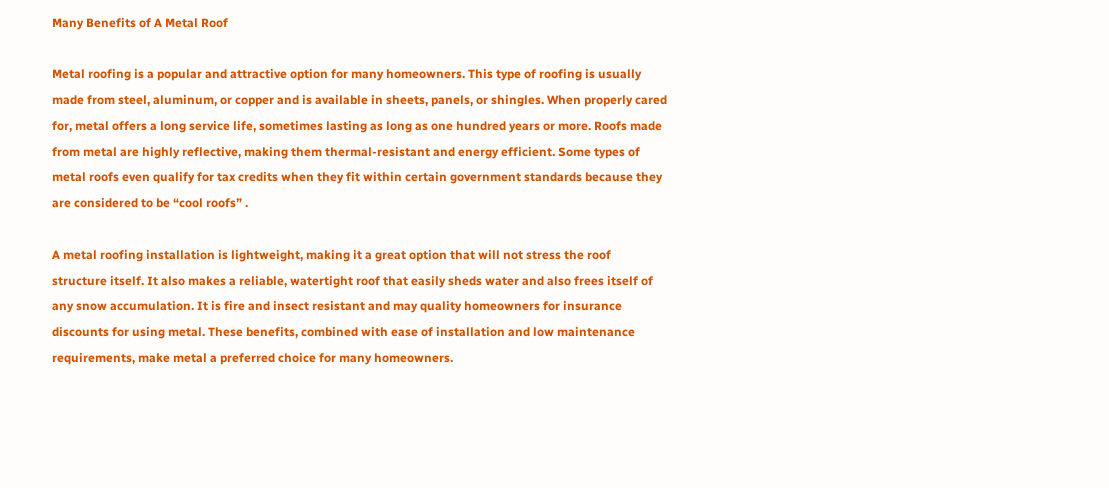Many Benefits of A Metal Roof

Metal roofing is a popular and attractive option for many homeowners. This type of roofing is usually made from steel, aluminum, or copper and is available in sheets, panels, or shingles. When properly cared for, metal offers a long service life, sometimes lasting as long as one hundred years or more. Roofs made from metal are highly reflective, making them thermal-resistant and energy efficient. Some types of metal roofs even qualify for tax credits when they fit within certain government standards because they are considered to be “cool roofs” .

A metal roofing installation is lightweight, making it a great option that will not stress the roof structure itself. It also makes a reliable, watertight roof that easily sheds water and also frees itself of any snow accumulation. It is fire and insect resistant and may quality homeowners for insurance discounts for using metal. These benefits, combined with ease of installation and low maintenance requirements, make metal a preferred choice for many homeowners.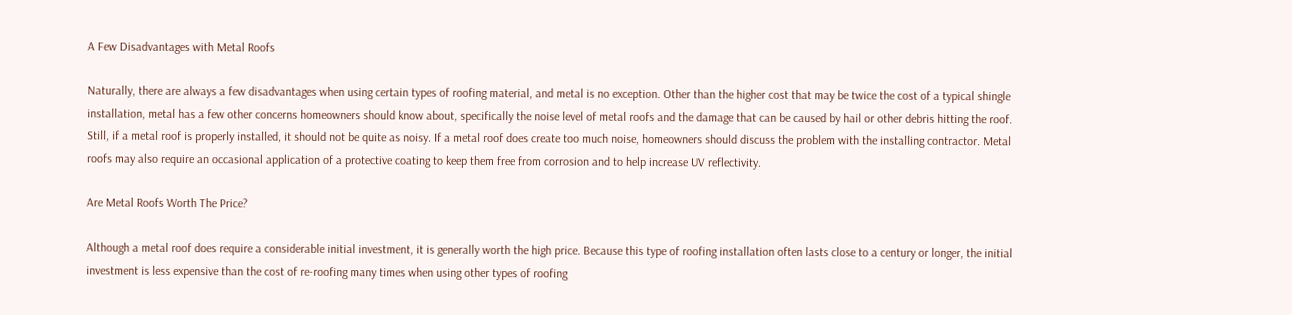A Few Disadvantages with Metal Roofs

Naturally, there are always a few disadvantages when using certain types of roofing material, and metal is no exception. Other than the higher cost that may be twice the cost of a typical shingle installation, metal has a few other concerns homeowners should know about, specifically the noise level of metal roofs and the damage that can be caused by hail or other debris hitting the roof. Still, if a metal roof is properly installed, it should not be quite as noisy. If a metal roof does create too much noise, homeowners should discuss the problem with the installing contractor. Metal roofs may also require an occasional application of a protective coating to keep them free from corrosion and to help increase UV reflectivity.

Are Metal Roofs Worth The Price?

Although a metal roof does require a considerable initial investment, it is generally worth the high price. Because this type of roofing installation often lasts close to a century or longer, the initial investment is less expensive than the cost of re-roofing many times when using other types of roofing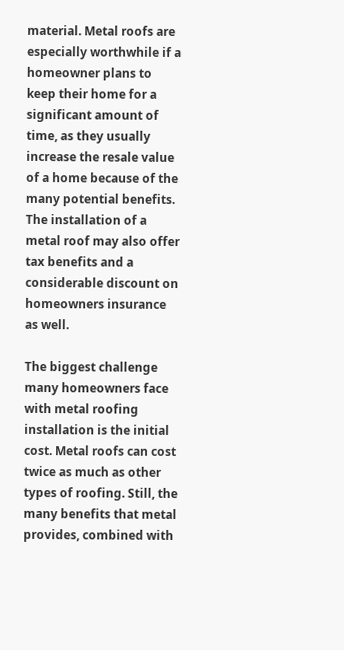material. Metal roofs are especially worthwhile if a homeowner plans to keep their home for a significant amount of time, as they usually increase the resale value of a home because of the many potential benefits. The installation of a metal roof may also offer tax benefits and a considerable discount on homeowners insurance as well.

The biggest challenge many homeowners face with metal roofing installation is the initial cost. Metal roofs can cost twice as much as other types of roofing. Still, the many benefits that metal provides, combined with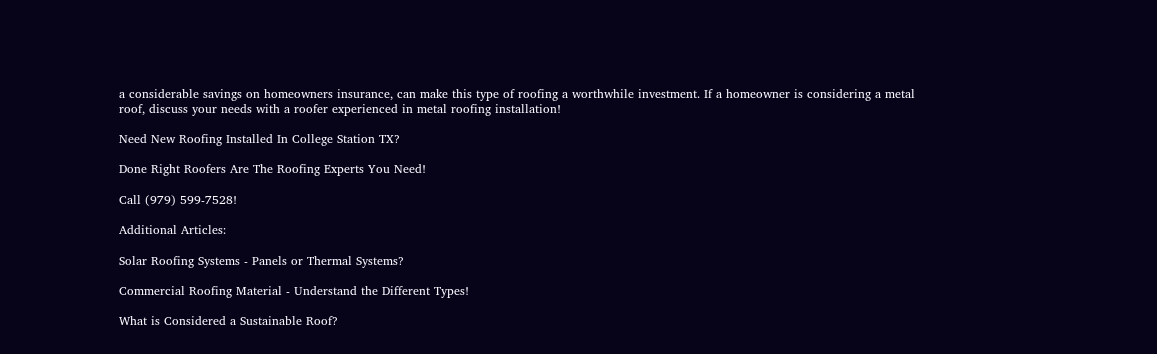a considerable savings on homeowners insurance, can make this type of roofing a worthwhile investment. If a homeowner is considering a metal roof, discuss your needs with a roofer experienced in metal roofing installation!

Need New Roofing Installed In College Station TX?

Done Right Roofers Are The Roofing Experts You Need!

Call (979) 599-7528!

Additional Articles:

Solar Roofing Systems - Panels or Thermal Systems?

Commercial Roofing Material - Understand the Different Types!

What is Considered a Sustainable Roof?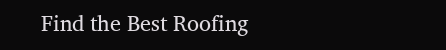Find the Best Roofing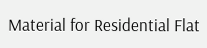Material for Residential Flat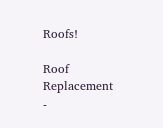Roofs!

Roof Replacement -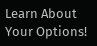Learn About Your Options!